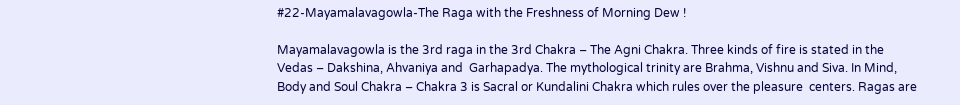#22-Mayamalavagowla-The Raga with the Freshness of Morning Dew !

Mayamalavagowla is the 3rd raga in the 3rd Chakra – The Agni Chakra. Three kinds of fire is stated in the Vedas – Dakshina, Ahvaniya and  Garhapadya. The mythological trinity are Brahma, Vishnu and Siva. In Mind, Body and Soul Chakra – Chakra 3 is Sacral or Kundalini Chakra which rules over the pleasure  centers. Ragas are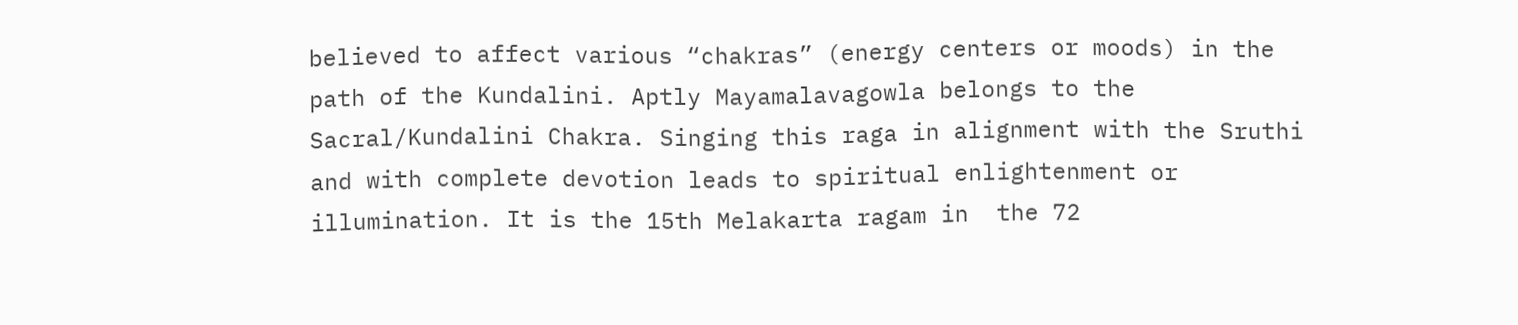believed to affect various “chakras” (energy centers or moods) in the path of the Kundalini. Aptly Mayamalavagowla belongs to the Sacral/Kundalini Chakra. Singing this raga in alignment with the Sruthi and with complete devotion leads to spiritual enlightenment or illumination. It is the 15th Melakarta ragam in  the 72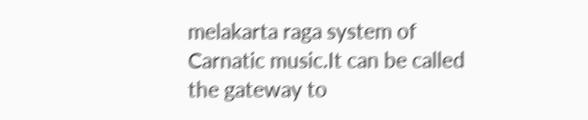melakarta raga system of Carnatic music.It can be called the gateway to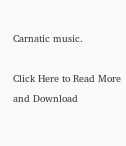Carnatic music.

Click Here to Read More and Download